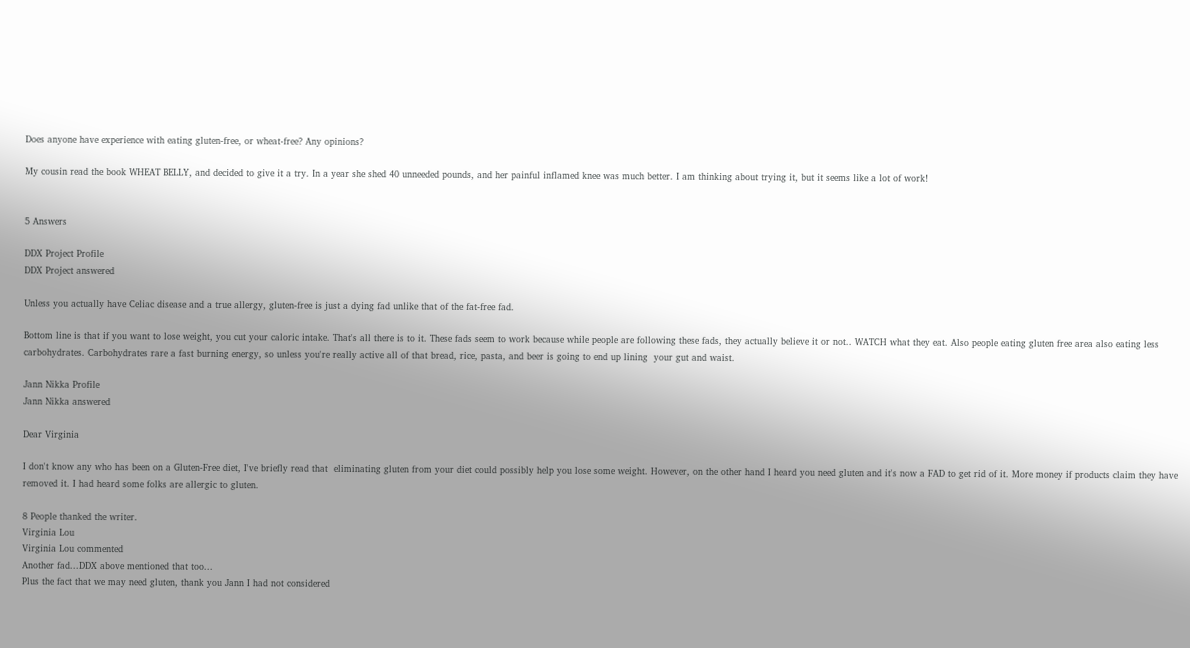Does anyone have experience with eating gluten-free, or wheat-free? Any opinions?

My cousin read the book WHEAT BELLY, and decided to give it a try. In a year she shed 40 unneeded pounds, and her painful inflamed knee was much better. I am thinking about trying it, but it seems like a lot of work!


5 Answers

DDX Project Profile
DDX Project answered

Unless you actually have Celiac disease and a true allergy, gluten-free is just a dying fad unlike that of the fat-free fad.

Bottom line is that if you want to lose weight, you cut your caloric intake. That's all there is to it. These fads seem to work because while people are following these fads, they actually believe it or not.. WATCH what they eat. Also people eating gluten free area also eating less carbohydrates. Carbohydrates rare a fast burning energy, so unless you're really active all of that bread, rice, pasta, and beer is going to end up lining  your gut and waist.

Jann Nikka Profile
Jann Nikka answered

Dear Virginia

I don't know any who has been on a Gluten-Free diet, I've briefly read that  eliminating gluten from your diet could possibly help you lose some weight. However, on the other hand I heard you need gluten and it's now a FAD to get rid of it. More money if products claim they have removed it. I had heard some folks are allergic to gluten.

8 People thanked the writer.
Virginia Lou
Virginia Lou commented
Another fad...DDX above mentioned that too...
Plus the fact that we may need gluten, thank you Jann I had not considered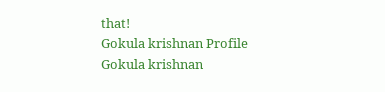that!
Gokula krishnan Profile
Gokula krishnan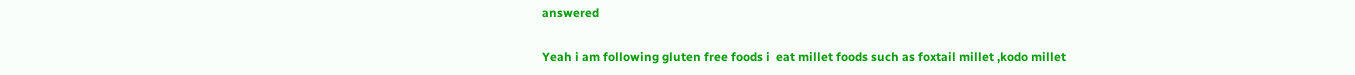answered

Yeah i am following gluten free foods i  eat millet foods such as foxtail millet ,kodo millet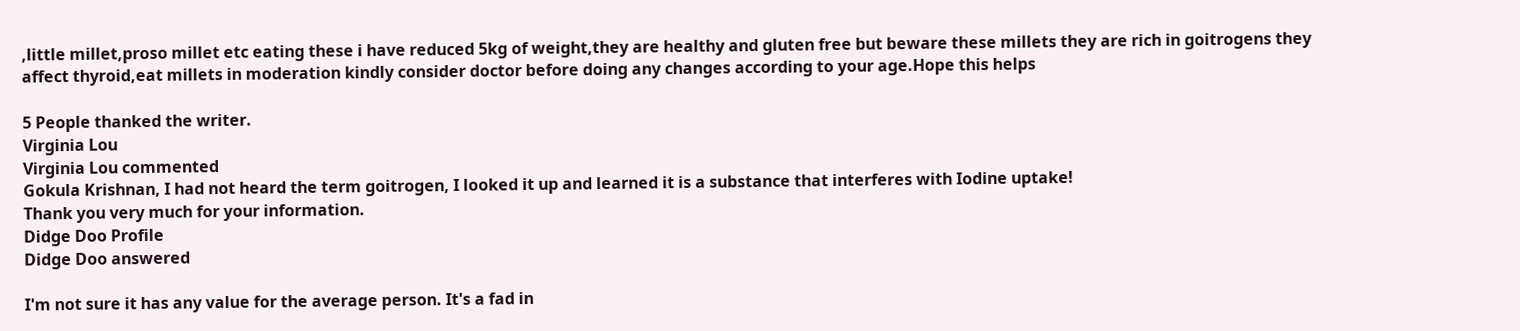,little millet,proso millet etc eating these i have reduced 5kg of weight,they are healthy and gluten free but beware these millets they are rich in goitrogens they affect thyroid,eat millets in moderation kindly consider doctor before doing any changes according to your age.Hope this helps

5 People thanked the writer.
Virginia Lou
Virginia Lou commented
Gokula Krishnan, I had not heard the term goitrogen, I looked it up and learned it is a substance that interferes with Iodine uptake!
Thank you very much for your information.
Didge Doo Profile
Didge Doo answered

I'm not sure it has any value for the average person. It's a fad in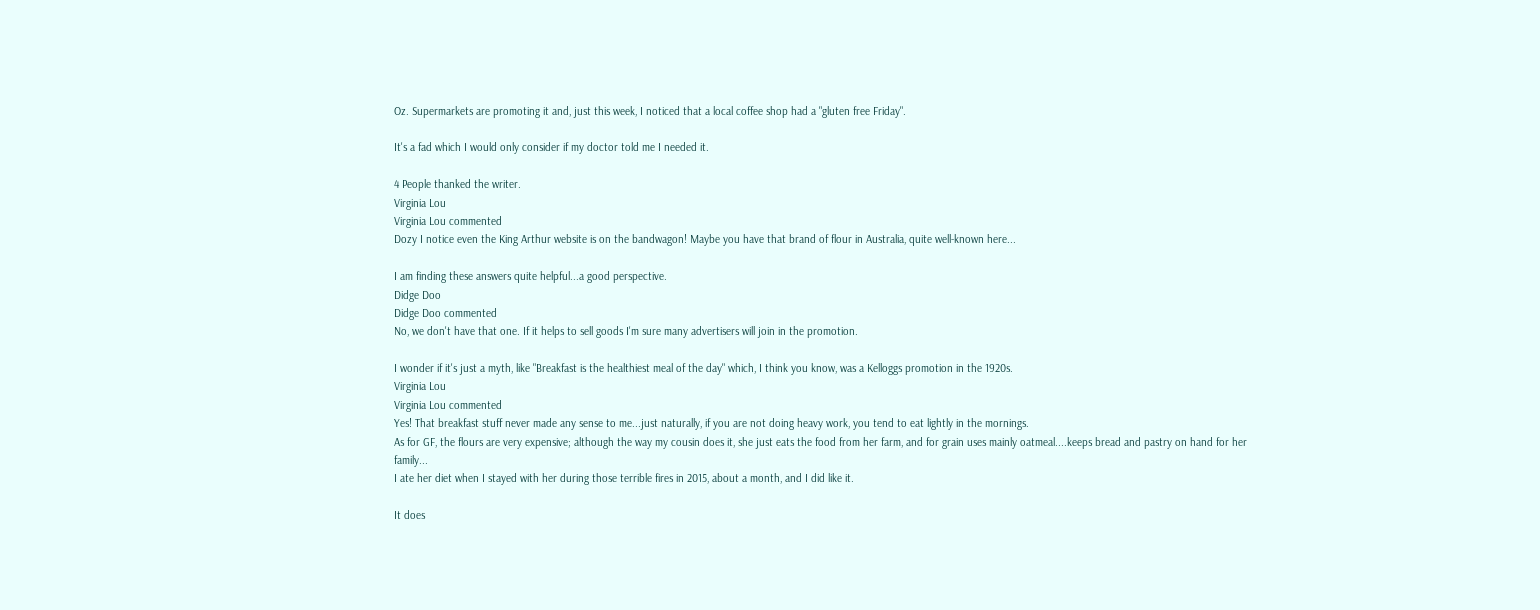Oz. Supermarkets are promoting it and, just this week, I noticed that a local coffee shop had a "gluten free Friday".

It's a fad which I would only consider if my doctor told me I needed it.

4 People thanked the writer.
Virginia Lou
Virginia Lou commented
Dozy I notice even the King Arthur website is on the bandwagon! Maybe you have that brand of flour in Australia, quite well-known here...

I am finding these answers quite helpful...a good perspective.
Didge Doo
Didge Doo commented
No, we don't have that one. If it helps to sell goods I'm sure many advertisers will join in the promotion.

I wonder if it's just a myth, like "Breakfast is the healthiest meal of the day" which, I think you know, was a Kelloggs promotion in the 1920s.
Virginia Lou
Virginia Lou commented
Yes! That breakfast stuff never made any sense to me...just naturally, if you are not doing heavy work, you tend to eat lightly in the mornings.
As for GF, the flours are very expensive; although the way my cousin does it, she just eats the food from her farm, and for grain uses mainly oatmeal....keeps bread and pastry on hand for her family...
I ate her diet when I stayed with her during those terrible fires in 2015, about a month, and I did like it.

It does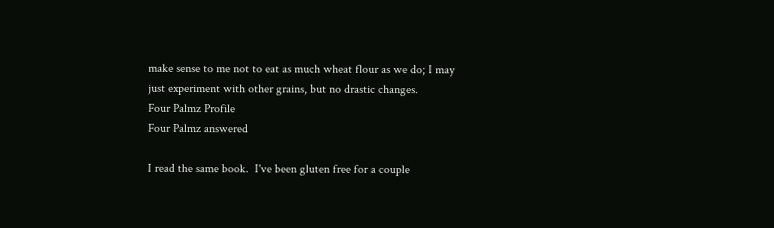make sense to me not to eat as much wheat flour as we do; I may just experiment with other grains, but no drastic changes.
Four Palmz Profile
Four Palmz answered

I read the same book.  I've been gluten free for a couple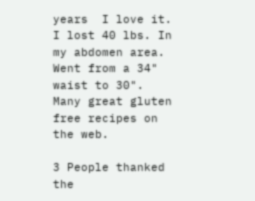years  I love it.  I lost 40 lbs. In my abdomen area.  Went from a 34" waist to 30".  Many great gluten free recipes on the web.

3 People thanked the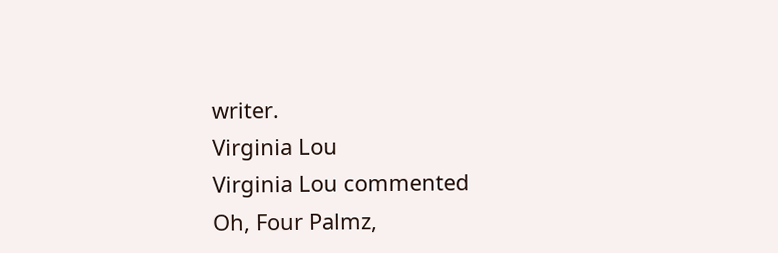writer.
Virginia Lou
Virginia Lou commented
Oh, Four Palmz,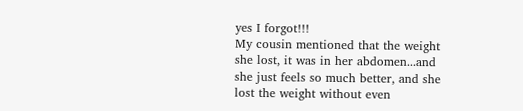yes I forgot!!!
My cousin mentioned that the weight she lost, it was in her abdomen...and she just feels so much better, and she lost the weight without even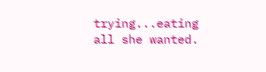trying...eating all she wanted.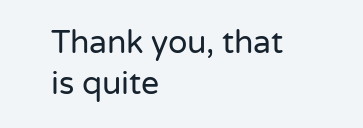Thank you, that is quite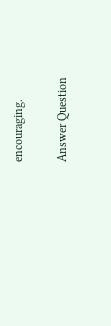encouraging.

Answer Question